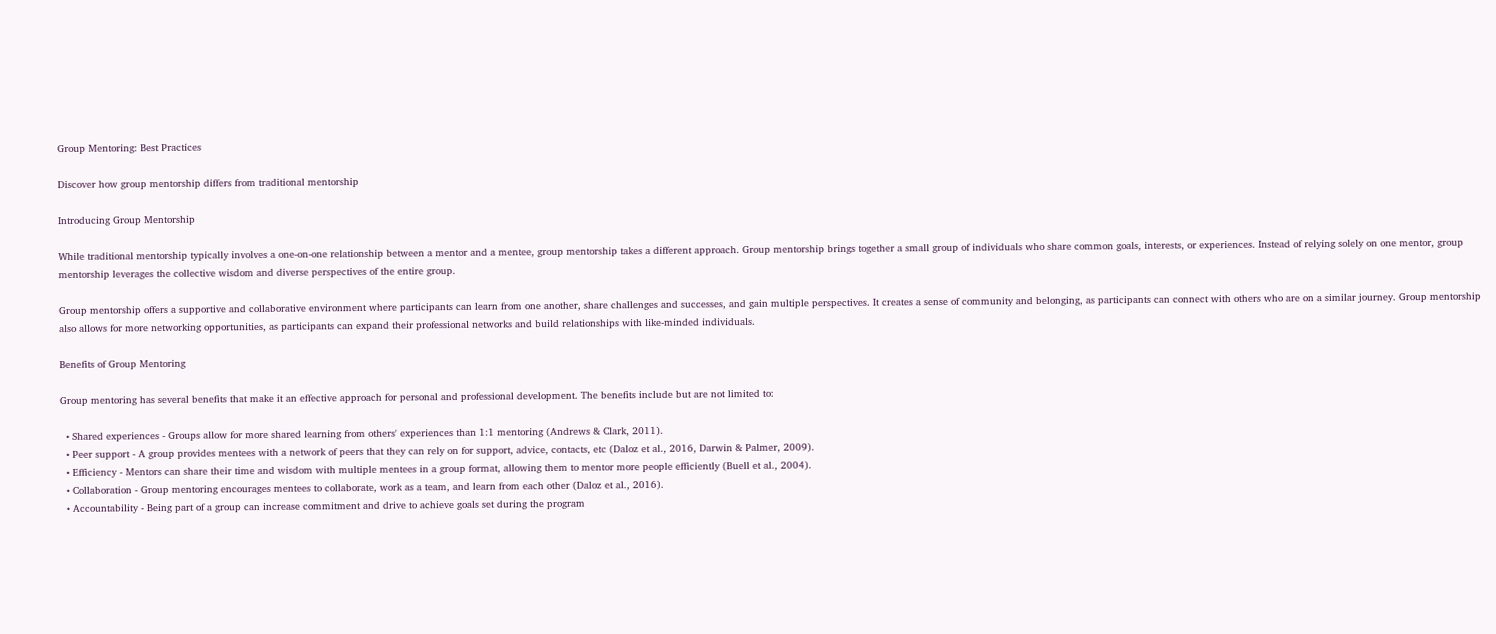Group Mentoring: Best Practices

Discover how group mentorship differs from traditional mentorship

Introducing Group Mentorship

While traditional mentorship typically involves a one-on-one relationship between a mentor and a mentee, group mentorship takes a different approach. Group mentorship brings together a small group of individuals who share common goals, interests, or experiences. Instead of relying solely on one mentor, group mentorship leverages the collective wisdom and diverse perspectives of the entire group.

Group mentorship offers a supportive and collaborative environment where participants can learn from one another, share challenges and successes, and gain multiple perspectives. It creates a sense of community and belonging, as participants can connect with others who are on a similar journey. Group mentorship also allows for more networking opportunities, as participants can expand their professional networks and build relationships with like-minded individuals.

Benefits of Group Mentoring

Group mentoring has several benefits that make it an effective approach for personal and professional development. The benefits include but are not limited to:

  • Shared experiences - Groups allow for more shared learning from others' experiences than 1:1 mentoring (Andrews & Clark, 2011).
  • Peer support - A group provides mentees with a network of peers that they can rely on for support, advice, contacts, etc (Daloz et al., 2016, Darwin & Palmer, 2009).
  • Efficiency - Mentors can share their time and wisdom with multiple mentees in a group format, allowing them to mentor more people efficiently (Buell et al., 2004).
  • Collaboration - Group mentoring encourages mentees to collaborate, work as a team, and learn from each other (Daloz et al., 2016).
  • Accountability - Being part of a group can increase commitment and drive to achieve goals set during the program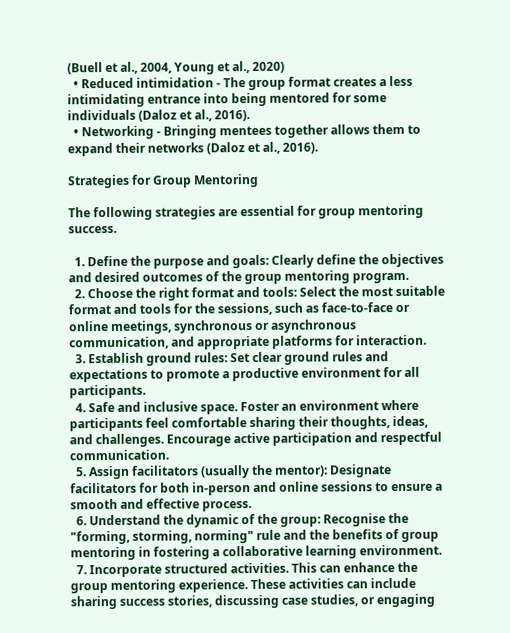(Buell et al., 2004, Young et al., 2020)
  • Reduced intimidation - The group format creates a less intimidating entrance into being mentored for some individuals (Daloz et al., 2016).
  • Networking - Bringing mentees together allows them to expand their networks (Daloz et al., 2016).

Strategies for Group Mentoring

The following strategies are essential for group mentoring success.

  1. Define the purpose and goals: Clearly define the objectives and desired outcomes of the group mentoring program.
  2. Choose the right format and tools: Select the most suitable format and tools for the sessions, such as face-to-face or online meetings, synchronous or asynchronous communication, and appropriate platforms for interaction.
  3. Establish ground rules: Set clear ground rules and expectations to promote a productive environment for all participants.
  4. Safe and inclusive space. Foster an environment where participants feel comfortable sharing their thoughts, ideas, and challenges. Encourage active participation and respectful communication.
  5. Assign facilitators (usually the mentor): Designate facilitators for both in-person and online sessions to ensure a smooth and effective process.
  6. Understand the dynamic of the group: Recognise the "forming, storming, norming" rule and the benefits of group mentoring in fostering a collaborative learning environment.
  7. Incorporate structured activities. This can enhance the group mentoring experience. These activities can include sharing success stories, discussing case studies, or engaging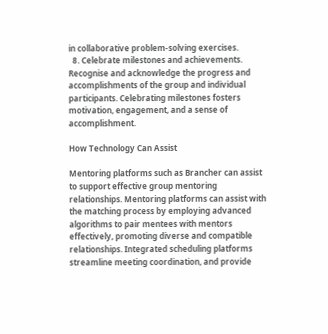in collaborative problem-solving exercises.
  8. Celebrate milestones and achievements. Recognise and acknowledge the progress and accomplishments of the group and individual participants. Celebrating milestones fosters motivation, engagement, and a sense of accomplishment.

How Technology Can Assist

Mentoring platforms such as Brancher can assist to support effective group mentoring relationships. Mentoring platforms can assist with the matching process by employing advanced algorithms to pair mentees with mentors effectively, promoting diverse and compatible relationships. Integrated scheduling platforms streamline meeting coordination, and provide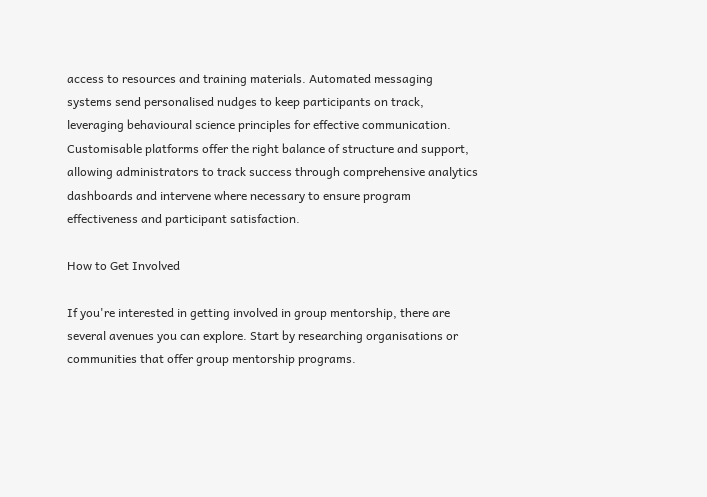access to resources and training materials. Automated messaging systems send personalised nudges to keep participants on track, leveraging behavioural science principles for effective communication. Customisable platforms offer the right balance of structure and support, allowing administrators to track success through comprehensive analytics dashboards and intervene where necessary to ensure program effectiveness and participant satisfaction.

How to Get Involved

If you're interested in getting involved in group mentorship, there are several avenues you can explore. Start by researching organisations or communities that offer group mentorship programs.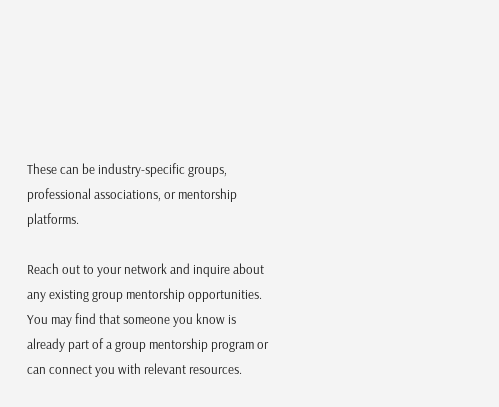These can be industry-specific groups, professional associations, or mentorship platforms.

Reach out to your network and inquire about any existing group mentorship opportunities. You may find that someone you know is already part of a group mentorship program or can connect you with relevant resources.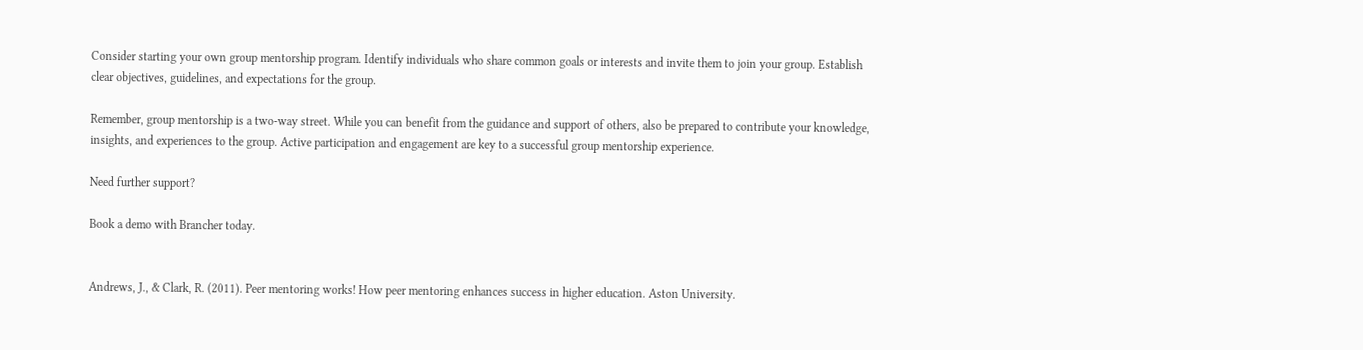Consider starting your own group mentorship program. Identify individuals who share common goals or interests and invite them to join your group. Establish clear objectives, guidelines, and expectations for the group.

Remember, group mentorship is a two-way street. While you can benefit from the guidance and support of others, also be prepared to contribute your knowledge, insights, and experiences to the group. Active participation and engagement are key to a successful group mentorship experience.

Need further support?

Book a demo with Brancher today.


Andrews, J., & Clark, R. (2011). Peer mentoring works! How peer mentoring enhances success in higher education. Aston University.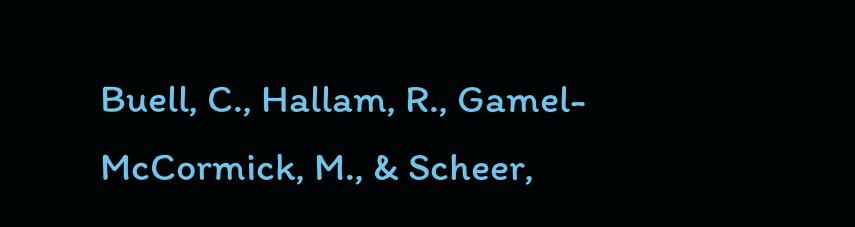Buell, C., Hallam, R., Gamel-McCormick, M., & Scheer,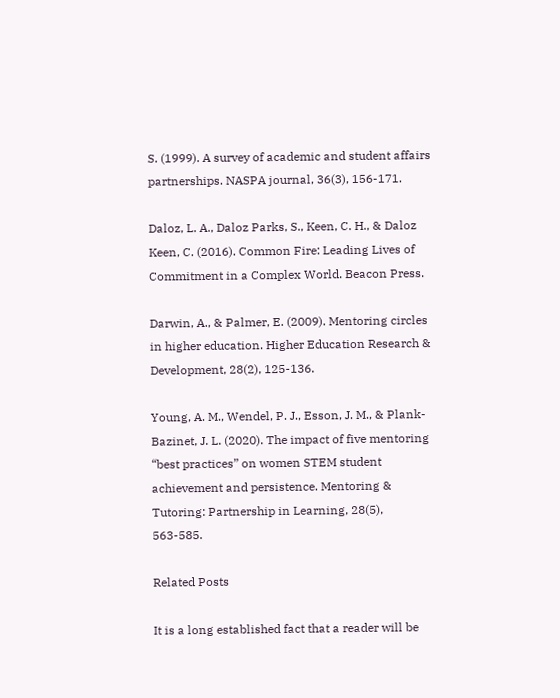S. (1999). A survey of academic and student affairs partnerships. NASPA journal, 36(3), 156-171.

Daloz, L. A., Daloz Parks, S., Keen, C. H., & Daloz Keen, C. (2016). Common Fire: Leading Lives of Commitment in a Complex World. Beacon Press.

Darwin, A., & Palmer, E. (2009). Mentoring circles in higher education. Higher Education Research & Development, 28(2), 125-136.

Young, A. M., Wendel, P. J., Esson, J. M., & Plank-Bazinet, J. L. (2020). The impact of five mentoring “best practices” on women STEM student achievement and persistence. Mentoring & Tutoring: Partnership in Learning, 28(5), 563-585.

Related Posts

It is a long established fact that a reader will be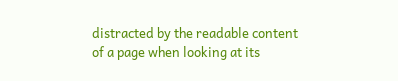distracted by the readable content of a page when looking at its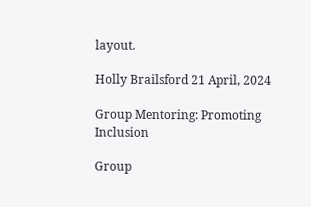layout.

Holly Brailsford 21 April, 2024

Group Mentoring: Promoting Inclusion

Group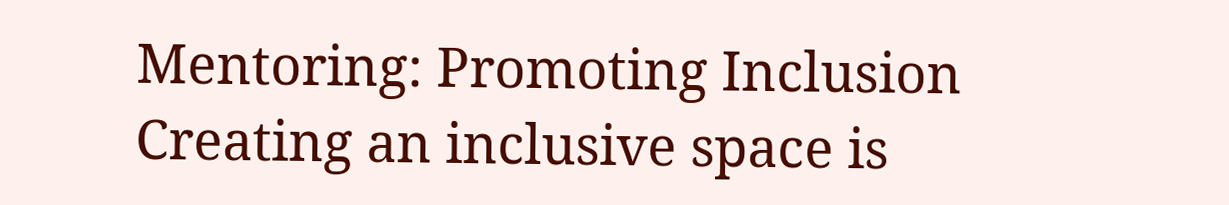Mentoring: Promoting Inclusion Creating an inclusive space is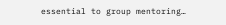essential to group mentoring…